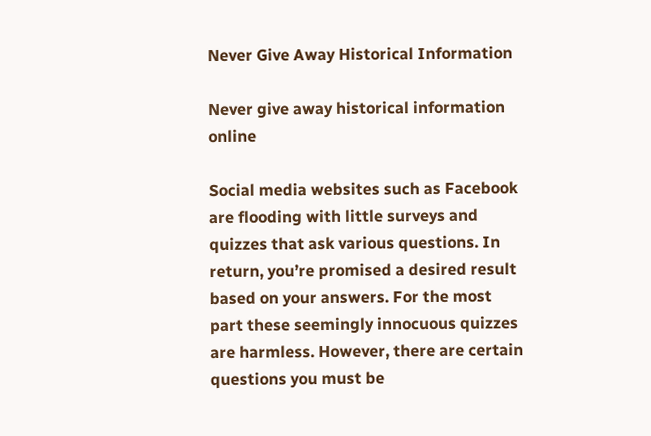Never Give Away Historical Information

Never give away historical information online

Social media websites such as Facebook are flooding with little surveys and quizzes that ask various questions. In return, you’re promised a desired result based on your answers. For the most part these seemingly innocuous quizzes are harmless. However, there are certain questions you must be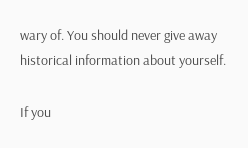wary of. You should never give away historical information about yourself.

If you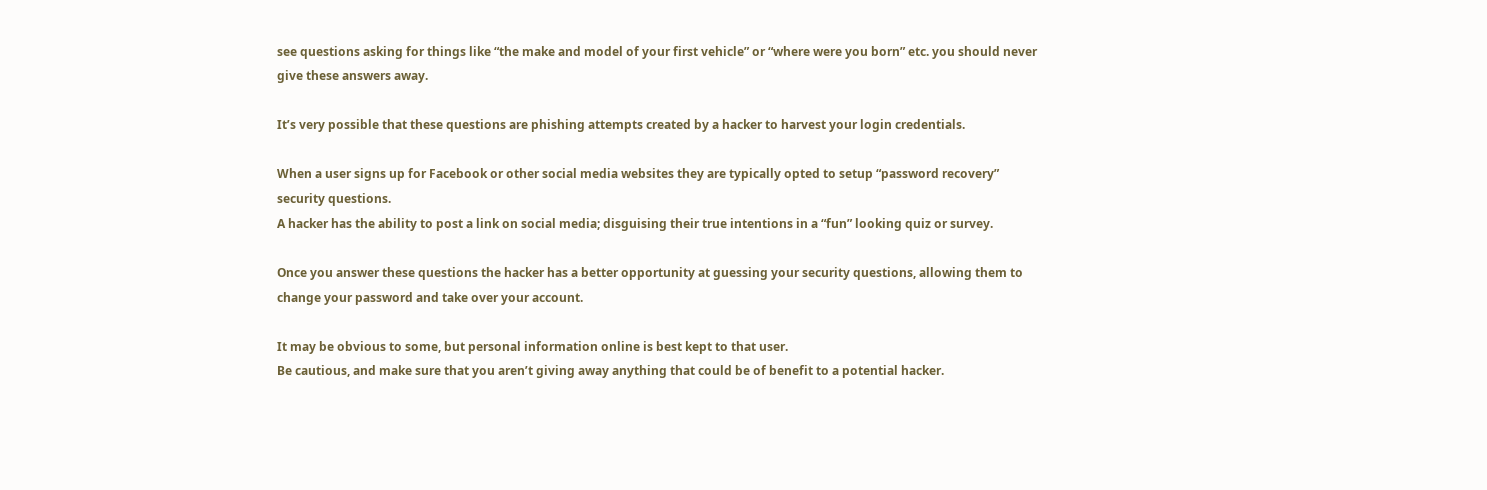see questions asking for things like “the make and model of your first vehicle” or “where were you born” etc. you should never give these answers away.

It’s very possible that these questions are phishing attempts created by a hacker to harvest your login credentials.

When a user signs up for Facebook or other social media websites they are typically opted to setup “password recovery” security questions.
A hacker has the ability to post a link on social media; disguising their true intentions in a “fun” looking quiz or survey.

Once you answer these questions the hacker has a better opportunity at guessing your security questions, allowing them to change your password and take over your account.

It may be obvious to some, but personal information online is best kept to that user.
Be cautious, and make sure that you aren’t giving away anything that could be of benefit to a potential hacker.